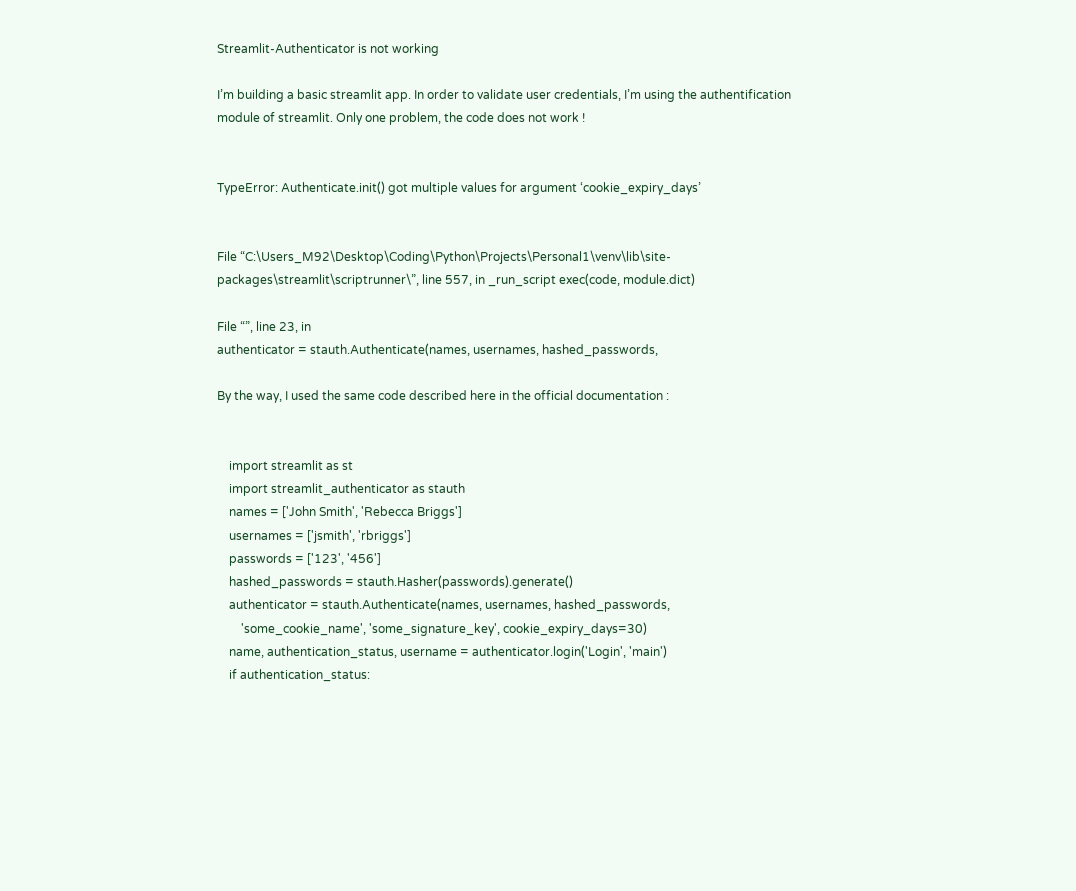Streamlit-Authenticator is not working

I’m building a basic streamlit app. In order to validate user credentials, I’m using the authentification module of streamlit. Only one problem, the code does not work !


TypeError: Authenticate.init() got multiple values for argument ‘cookie_expiry_days’


File “C:\Users_M92\Desktop\Coding\Python\Projects\Personal1\venv\lib\site-packages\streamlit\scriptrunner\”, line 557, in _run_script exec(code, module.dict)

File “”, line 23, in
authenticator = stauth.Authenticate(names, usernames, hashed_passwords,

By the way, I used the same code described here in the official documentation :


    import streamlit as st
    import streamlit_authenticator as stauth
    names = ['John Smith', 'Rebecca Briggs']
    usernames = ['jsmith', 'rbriggs']
    passwords = ['123', '456']
    hashed_passwords = stauth.Hasher(passwords).generate()
    authenticator = stauth.Authenticate(names, usernames, hashed_passwords,
        'some_cookie_name', 'some_signature_key', cookie_expiry_days=30)
    name, authentication_status, username = authenticator.login('Login', 'main')
    if authentication_status: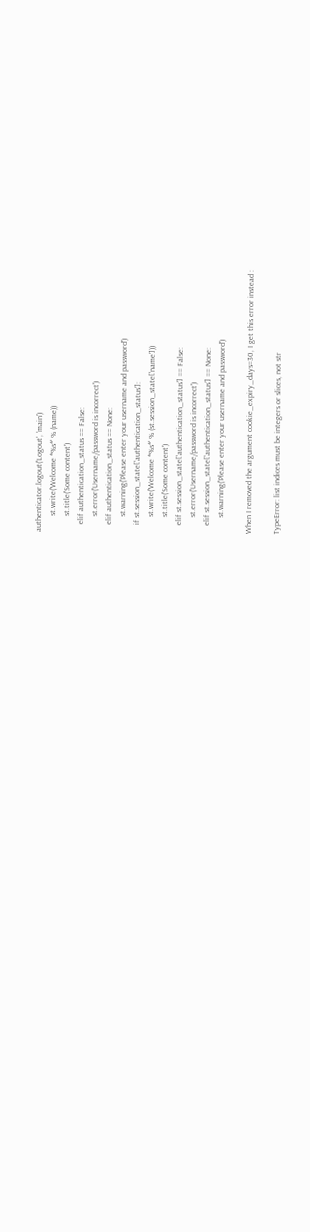authenticator.logout('Logout', 'main')
        st.write('Welcome *%s*' % (name))
        st.title('Some content')
    elif authentication_status == False:
        st.error('Username/password is incorrect')
    elif authentication_status == None:
        st.warning('Please enter your username and password')
    if st.session_state['authentication_status']:
        st.write('Welcome *%s*' % (st.session_state['name']))
        st.title('Some content')
    elif st.session_state['authentication_status'] == False:
        st.error('Username/password is incorrect')
    elif st.session_state['authentication_status'] == None:
        st.warning('Please enter your username and password')

When I removed the argument cookie_expiry_days=30, I get this error instead :

TypeError: list indices must be integers or slices, not str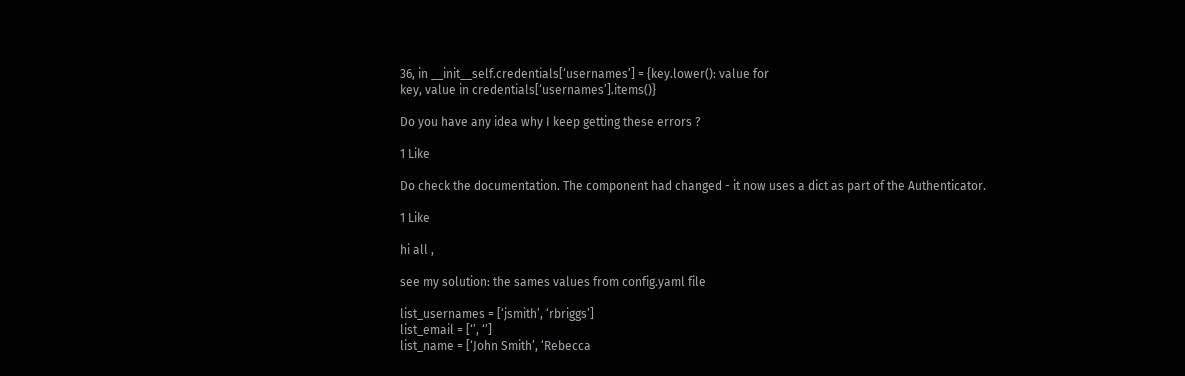36, in __init__self.credentials[‘usernames’] = {key.lower(): value for
key, value in credentials[‘usernames’].items()}

Do you have any idea why I keep getting these errors ?

1 Like

Do check the documentation. The component had changed - it now uses a dict as part of the Authenticator.

1 Like

hi all ,

see my solution: the sames values from config.yaml file

list_usernames = [‘jsmith’, ‘rbriggs’]
list_email = [‘’, ‘’]
list_name = [‘John Smith’, ‘Rebecca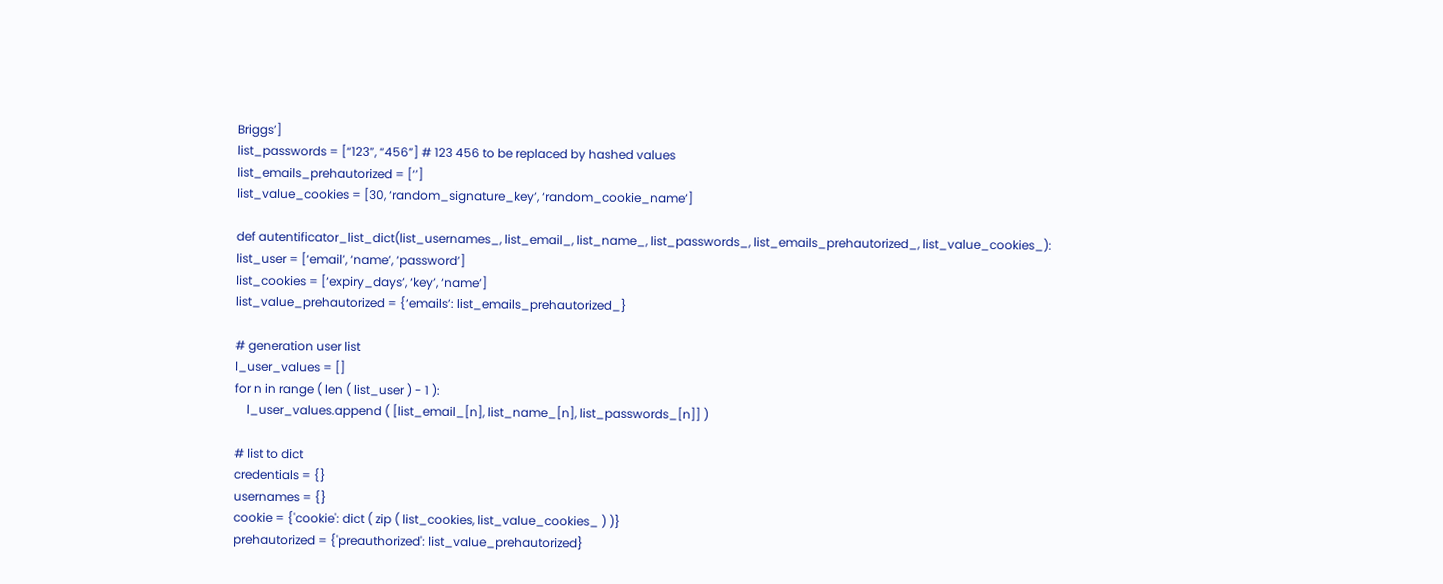Briggs’]
list_passwords = [“123”, “456”] # 123 456 to be replaced by hashed values
list_emails_prehautorized = [‘’]
list_value_cookies = [30, ‘random_signature_key’, ‘random_cookie_name’]

def autentificator_list_dict(list_usernames_, list_email_, list_name_, list_passwords_, list_emails_prehautorized_, list_value_cookies_):
list_user = [‘email’, ‘name’, ‘password’]
list_cookies = [‘expiry_days’, ‘key’, ‘name’]
list_value_prehautorized = {‘emails’: list_emails_prehautorized_}

# generation user list
l_user_values = []
for n in range ( len ( list_user ) - 1 ):
    l_user_values.append ( [list_email_[n], list_name_[n], list_passwords_[n]] )

# list to dict
credentials = {}
usernames = {}
cookie = {'cookie': dict ( zip ( list_cookies, list_value_cookies_ ) )}
prehautorized = {'preauthorized': list_value_prehautorized}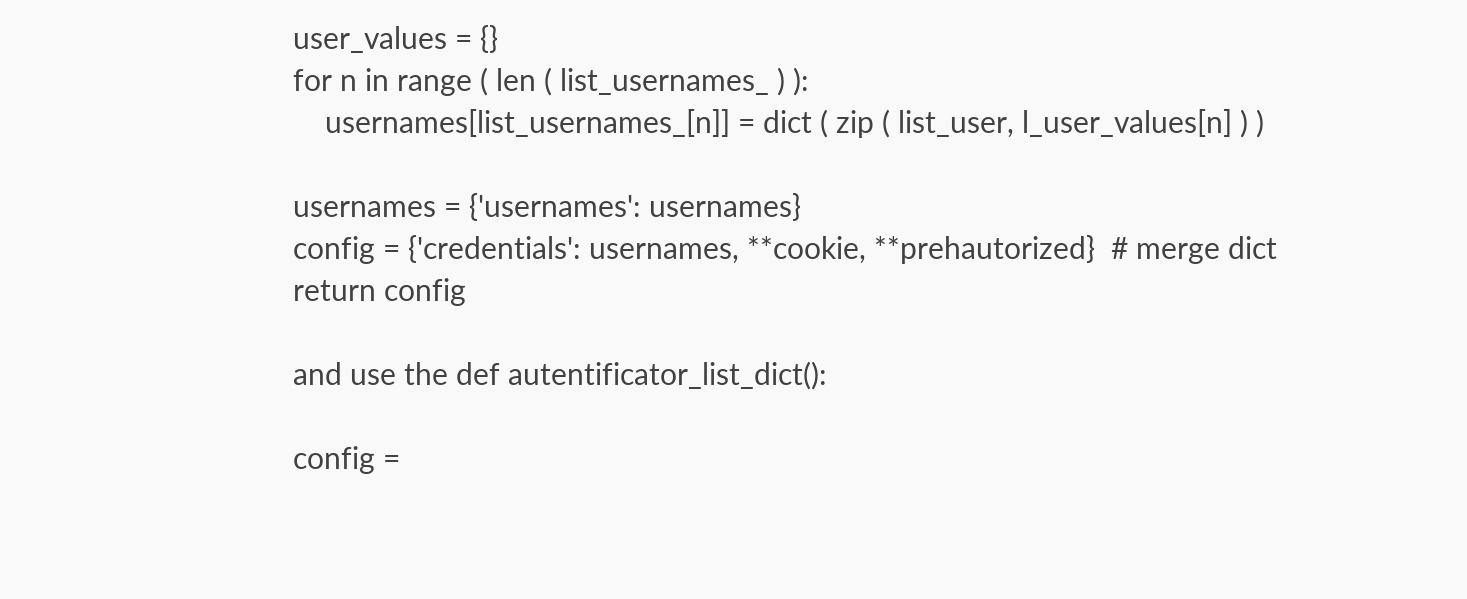user_values = {}
for n in range ( len ( list_usernames_ ) ):
    usernames[list_usernames_[n]] = dict ( zip ( list_user, l_user_values[n] ) )

usernames = {'usernames': usernames}
config = {'credentials': usernames, **cookie, **prehautorized}  # merge dict
return config

and use the def autentificator_list_dict():

config =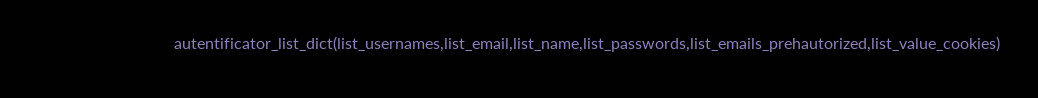autentificator_list_dict(list_usernames,list_email,list_name,list_passwords,list_emails_prehautorized,list_value_cookies)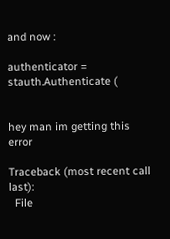and now :

authenticator = stauth.Authenticate (


hey man im getting this error

Traceback (most recent call last):
  File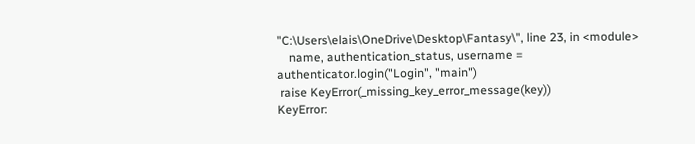"C:\Users\elais\OneDrive\Desktop\Fantasy\", line 23, in <module>
    name, authentication_status, username = authenticator.login("Login", "main")
 raise KeyError(_missing_key_error_message(key))
KeyError: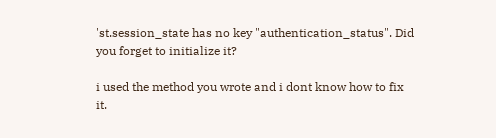'st.session_state has no key "authentication_status". Did you forget to initialize it?

i used the method you wrote and i dont know how to fix it.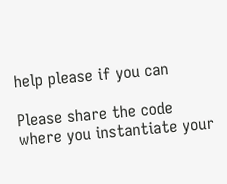help please if you can

Please share the code where you instantiate your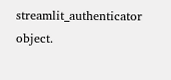streamlit_authenticator object.